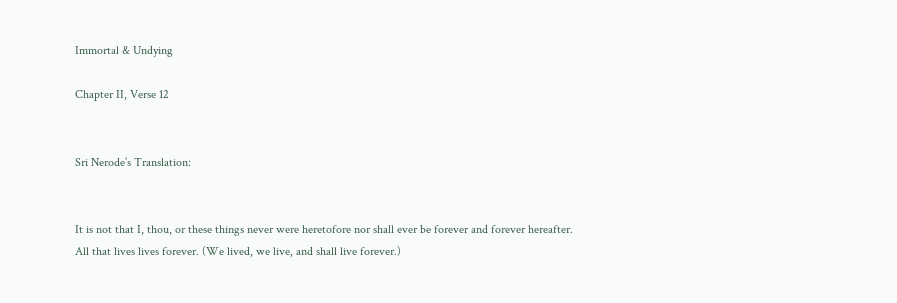Immortal & Undying

Chapter II, Verse 12


Sri Nerode’s Translation:


It is not that I, thou, or these things never were heretofore nor shall ever be forever and forever hereafter. All that lives lives forever. (We lived, we live, and shall live forever.)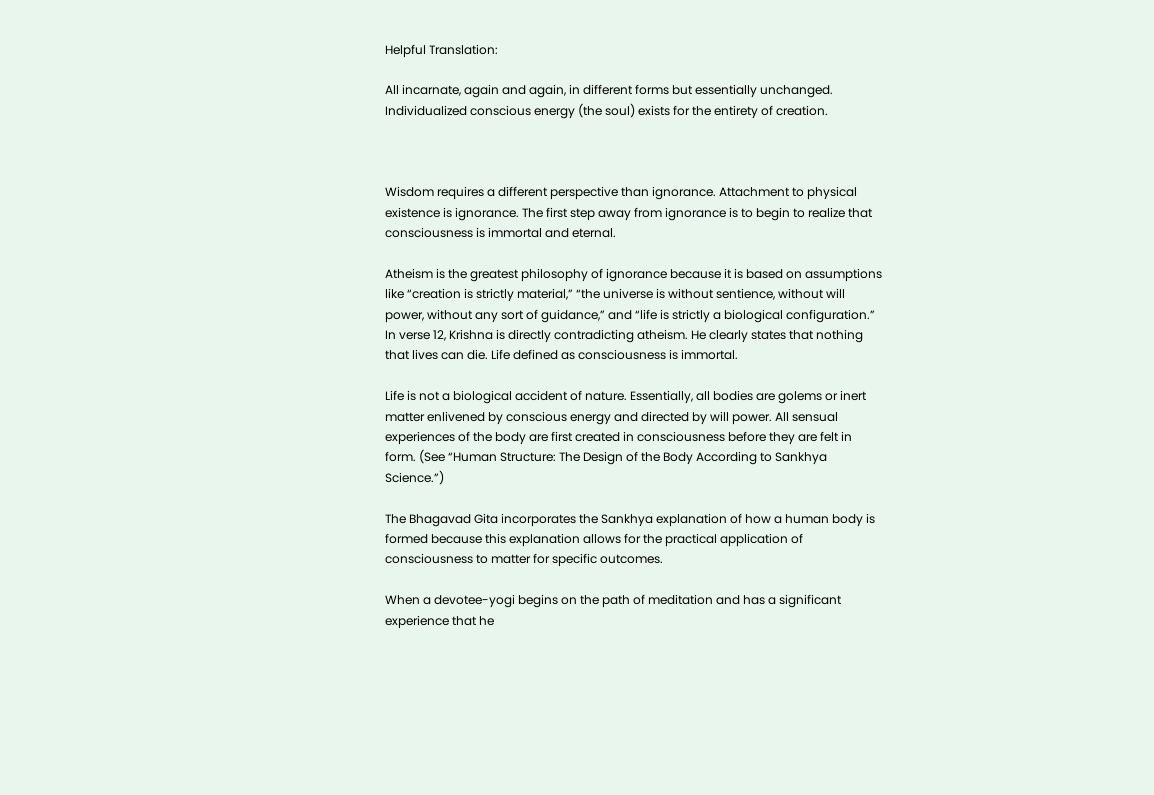Helpful Translation:

All incarnate, again and again, in different forms but essentially unchanged. Individualized conscious energy (the soul) exists for the entirety of creation.



Wisdom requires a different perspective than ignorance. Attachment to physical existence is ignorance. The first step away from ignorance is to begin to realize that consciousness is immortal and eternal.

Atheism is the greatest philosophy of ignorance because it is based on assumptions like “creation is strictly material,” “the universe is without sentience, without will power, without any sort of guidance,” and “life is strictly a biological configuration.” In verse 12, Krishna is directly contradicting atheism. He clearly states that nothing that lives can die. Life defined as consciousness is immortal.

Life is not a biological accident of nature. Essentially, all bodies are golems or inert matter enlivened by conscious energy and directed by will power. All sensual experiences of the body are first created in consciousness before they are felt in form. (See “Human Structure: The Design of the Body According to Sankhya Science.”)

The Bhagavad Gita incorporates the Sankhya explanation of how a human body is formed because this explanation allows for the practical application of consciousness to matter for specific outcomes.

When a devotee-yogi begins on the path of meditation and has a significant experience that he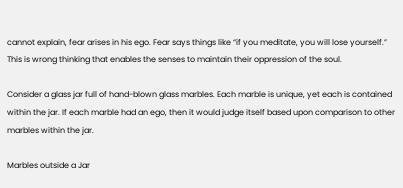cannot explain, fear arises in his ego. Fear says things like “if you meditate, you will lose yourself.” This is wrong thinking that enables the senses to maintain their oppression of the soul.

Consider a glass jar full of hand-blown glass marbles. Each marble is unique, yet each is contained within the jar. If each marble had an ego, then it would judge itself based upon comparison to other marbles within the jar.

Marbles outside a Jar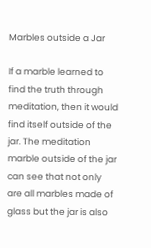Marbles outside a Jar

If a marble learned to find the truth through meditation, then it would find itself outside of the jar. The meditation marble outside of the jar can see that not only are all marbles made of glass but the jar is also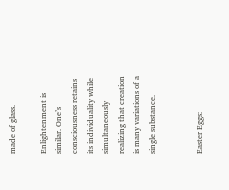made of glass.

Enlightenment is similar. One’s consciousness retains its individuality while simultaneously realizing that creation is many variations of a single substance.


Easter Eggs: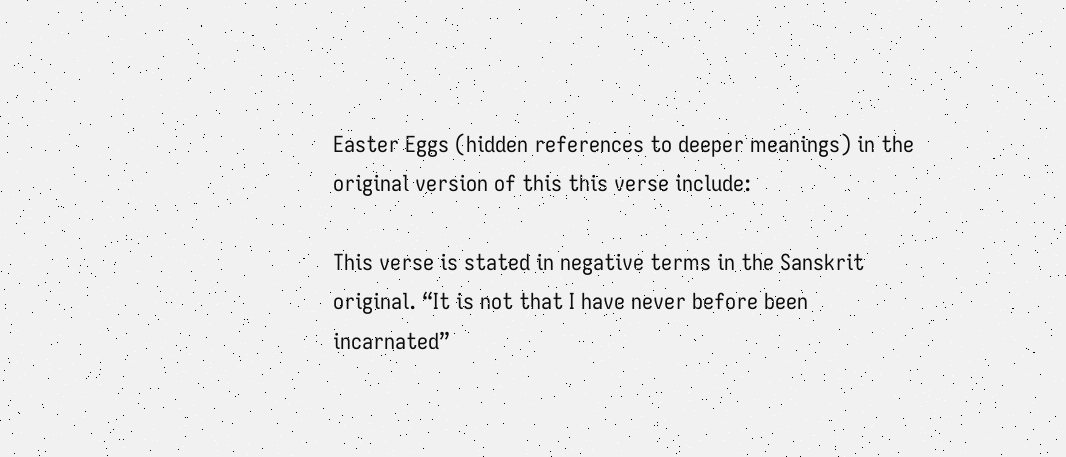Easter Eggs (hidden references to deeper meanings) in the original version of this this verse include:

This verse is stated in negative terms in the Sanskrit original. “It is not that I have never before been incarnated”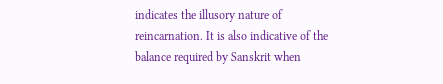indicates the illusory nature of reincarnation. It is also indicative of the balance required by Sanskrit when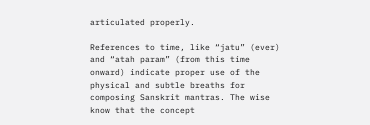articulated properly.

References to time, like “jatu” (ever) and “atah param” (from this time onward) indicate proper use of the physical and subtle breaths for composing Sanskrit mantras. The wise know that the concept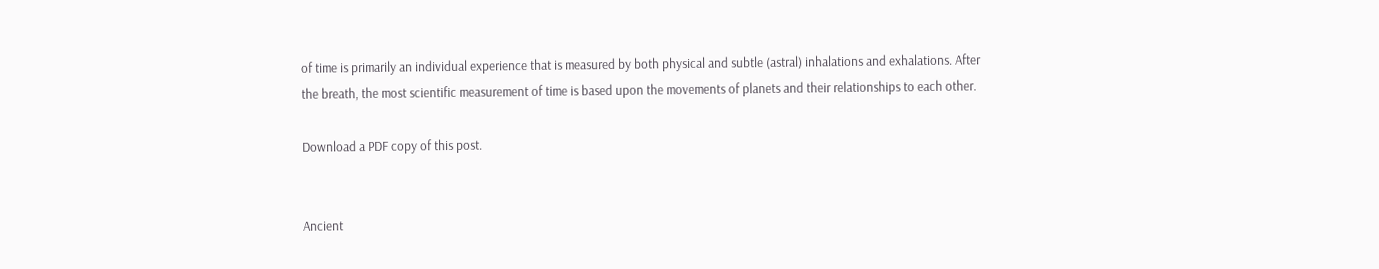of time is primarily an individual experience that is measured by both physical and subtle (astral) inhalations and exhalations. After the breath, the most scientific measurement of time is based upon the movements of planets and their relationships to each other.

Download a PDF copy of this post.


Ancient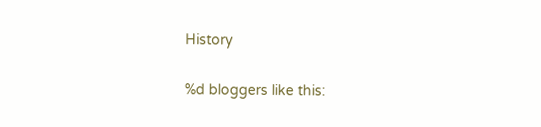History

%d bloggers like this: